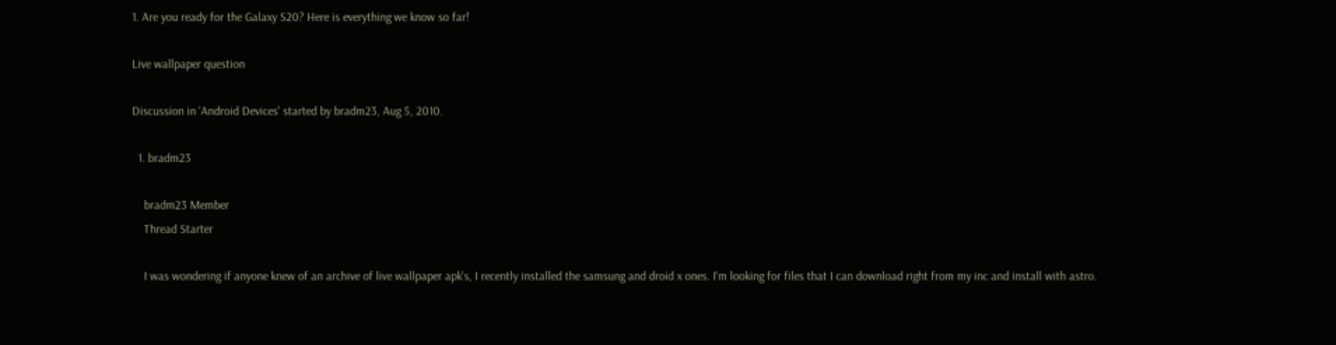1. Are you ready for the Galaxy S20? Here is everything we know so far!

Live wallpaper question

Discussion in 'Android Devices' started by bradm23, Aug 5, 2010.

  1. bradm23

    bradm23 Member
    Thread Starter

    I was wondering if anyone knew of an archive of live wallpaper apk's, I recently installed the samsung and droid x ones. I'm looking for files that I can download right from my inc and install with astro.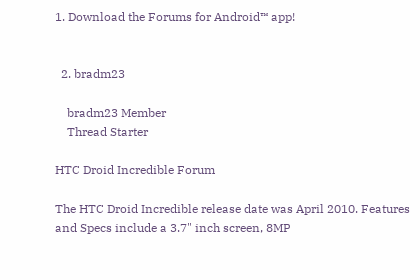1. Download the Forums for Android™ app!


  2. bradm23

    bradm23 Member
    Thread Starter

HTC Droid Incredible Forum

The HTC Droid Incredible release date was April 2010. Features and Specs include a 3.7" inch screen, 8MP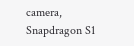camera, Snapdragon S1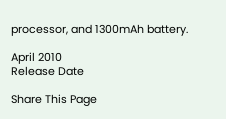processor, and 1300mAh battery.

April 2010
Release Date

Share This Page